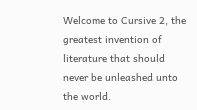Welcome to Cursive 2, the greatest invention of literature that should never be unleashed unto the world.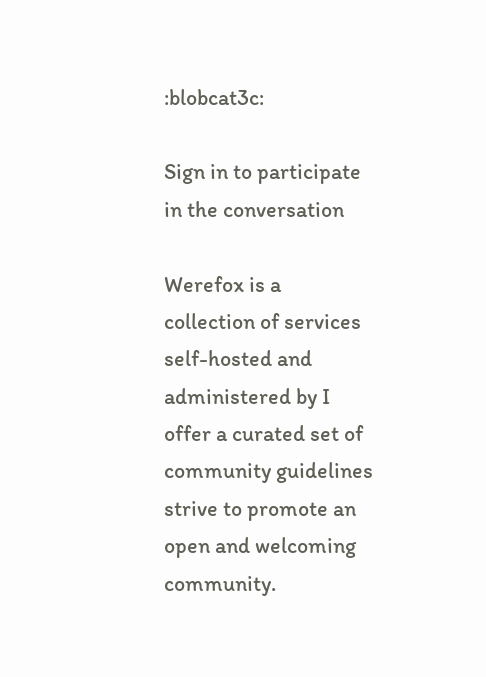:blobcat3c:

Sign in to participate in the conversation

Werefox is a collection of services self-hosted and administered by I offer a curated set of community guidelines strive to promote an open and welcoming community.